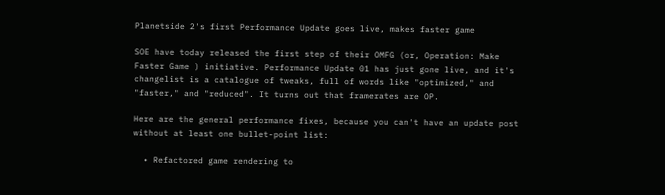Planetside 2's first Performance Update goes live, makes faster game

SOE have today released the first step of their OMFG (or, Operation: Make Faster Game ) initiative. Performance Update 01 has just gone live, and it's changelist is a catalogue of tweaks, full of words like "optimized," and "faster," and "reduced". It turns out that framerates are OP.

Here are the general performance fixes, because you can't have an update post without at least one bullet-point list:

  • Refactored game rendering to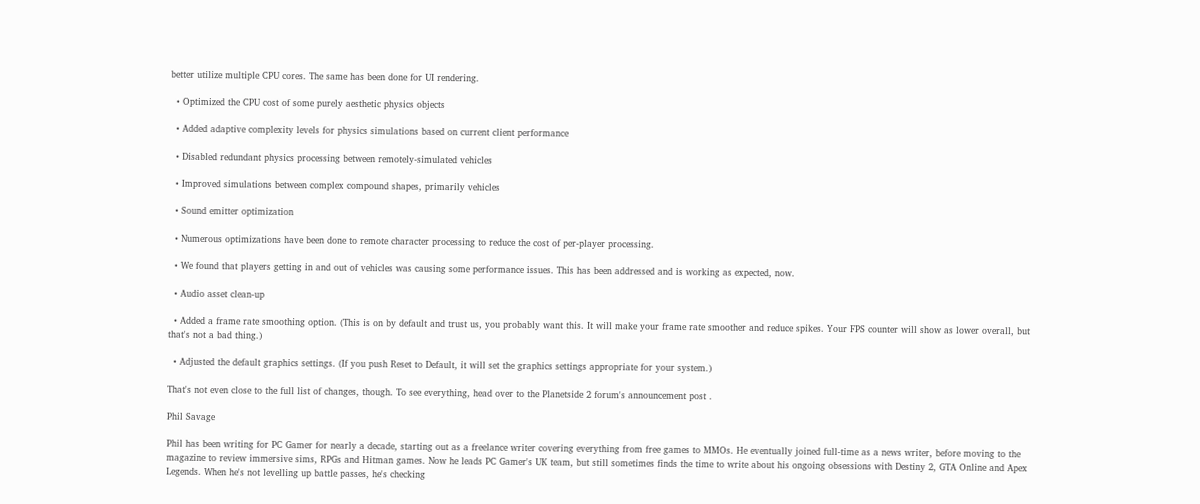better utilize multiple CPU cores. The same has been done for UI rendering.

  • Optimized the CPU cost of some purely aesthetic physics objects

  • Added adaptive complexity levels for physics simulations based on current client performance

  • Disabled redundant physics processing between remotely-simulated vehicles

  • Improved simulations between complex compound shapes, primarily vehicles

  • Sound emitter optimization

  • Numerous optimizations have been done to remote character processing to reduce the cost of per-player processing.

  • We found that players getting in and out of vehicles was causing some performance issues. This has been addressed and is working as expected, now.

  • Audio asset clean-up

  • Added a frame rate smoothing option. (This is on by default and trust us, you probably want this. It will make your frame rate smoother and reduce spikes. Your FPS counter will show as lower overall, but that's not a bad thing.)

  • Adjusted the default graphics settings. (If you push Reset to Default, it will set the graphics settings appropriate for your system.)

That's not even close to the full list of changes, though. To see everything, head over to the Planetside 2 forum's announcement post .

Phil Savage

Phil has been writing for PC Gamer for nearly a decade, starting out as a freelance writer covering everything from free games to MMOs. He eventually joined full-time as a news writer, before moving to the magazine to review immersive sims, RPGs and Hitman games. Now he leads PC Gamer's UK team, but still sometimes finds the time to write about his ongoing obsessions with Destiny 2, GTA Online and Apex Legends. When he's not levelling up battle passes, he's checking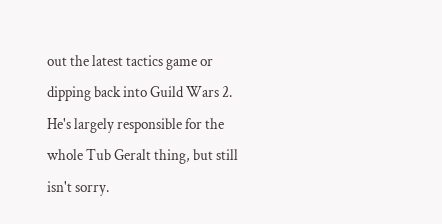out the latest tactics game or dipping back into Guild Wars 2. He's largely responsible for the whole Tub Geralt thing, but still isn't sorry.